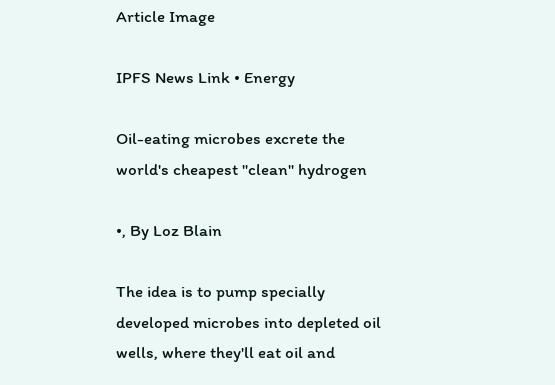Article Image

IPFS News Link • Energy

Oil-eating microbes excrete the world's cheapest "clean" hydrogen

•, By Loz Blain

The idea is to pump specially developed microbes into depleted oil wells, where they'll eat oil and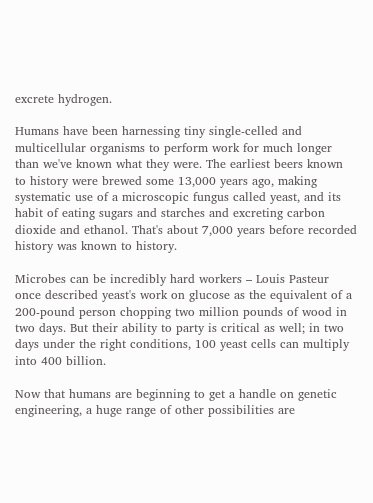excrete hydrogen.

Humans have been harnessing tiny single-celled and multicellular organisms to perform work for much longer than we've known what they were. The earliest beers known to history were brewed some 13,000 years ago, making systematic use of a microscopic fungus called yeast, and its habit of eating sugars and starches and excreting carbon dioxide and ethanol. That's about 7,000 years before recorded history was known to history.

Microbes can be incredibly hard workers – Louis Pasteur once described yeast's work on glucose as the equivalent of a 200-pound person chopping two million pounds of wood in two days. But their ability to party is critical as well; in two days under the right conditions, 100 yeast cells can multiply into 400 billion.

Now that humans are beginning to get a handle on genetic engineering, a huge range of other possibilities are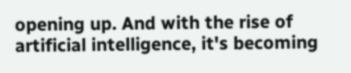opening up. And with the rise of artificial intelligence, it's becoming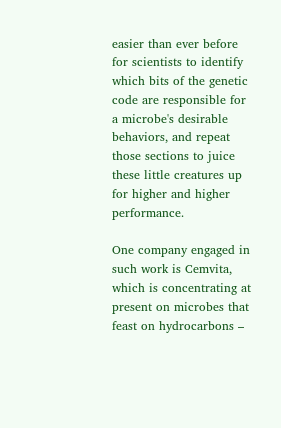easier than ever before for scientists to identify which bits of the genetic code are responsible for a microbe's desirable behaviors, and repeat those sections to juice these little creatures up for higher and higher performance.

One company engaged in such work is Cemvita, which is concentrating at present on microbes that feast on hydrocarbons –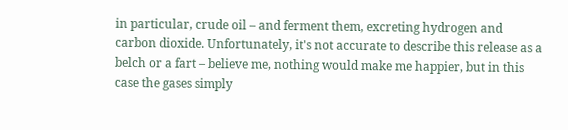in particular, crude oil – and ferment them, excreting hydrogen and carbon dioxide. Unfortunately, it's not accurate to describe this release as a belch or a fart – believe me, nothing would make me happier, but in this case the gases simply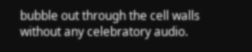bubble out through the cell walls without any celebratory audio.